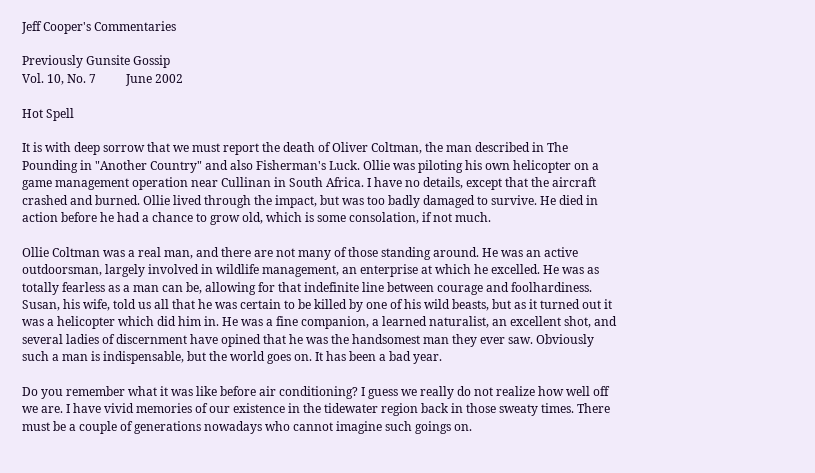Jeff Cooper's Commentaries

Previously Gunsite Gossip
Vol. 10, No. 7          June 2002

Hot Spell

It is with deep sorrow that we must report the death of Oliver Coltman, the man described in The Pounding in "Another Country" and also Fisherman's Luck. Ollie was piloting his own helicopter on a game management operation near Cullinan in South Africa. I have no details, except that the aircraft crashed and burned. Ollie lived through the impact, but was too badly damaged to survive. He died in action before he had a chance to grow old, which is some consolation, if not much.

Ollie Coltman was a real man, and there are not many of those standing around. He was an active outdoorsman, largely involved in wildlife management, an enterprise at which he excelled. He was as totally fearless as a man can be, allowing for that indefinite line between courage and foolhardiness. Susan, his wife, told us all that he was certain to be killed by one of his wild beasts, but as it turned out it was a helicopter which did him in. He was a fine companion, a learned naturalist, an excellent shot, and several ladies of discernment have opined that he was the handsomest man they ever saw. Obviously such a man is indispensable, but the world goes on. It has been a bad year.

Do you remember what it was like before air conditioning? I guess we really do not realize how well off we are. I have vivid memories of our existence in the tidewater region back in those sweaty times. There must be a couple of generations nowadays who cannot imagine such goings on.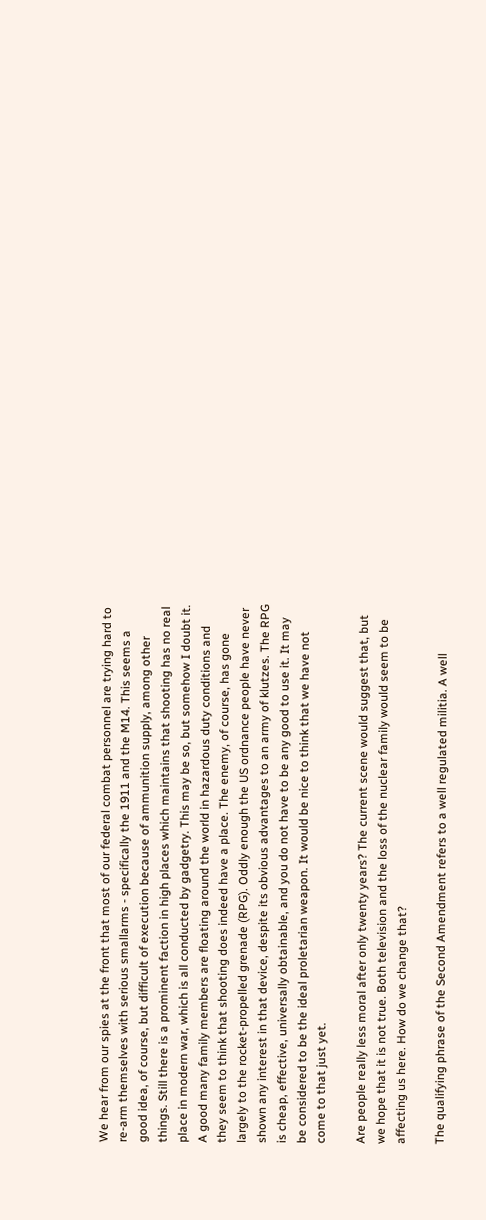We hear from our spies at the front that most of our federal combat personnel are trying hard to re-arm themselves with serious smallarms - specifically the 1911 and the M14. This seems a good idea, of course, but difficult of execution because of ammunition supply, among other things. Still there is a prominent faction in high places which maintains that shooting has no real place in modern war, which is all conducted by gadgetry. This may be so, but somehow I doubt it. A good many family members are floating around the world in hazardous duty conditions and they seem to think that shooting does indeed have a place. The enemy, of course, has gone largely to the rocket-propelled grenade (RPG). Oddly enough the US ordnance people have never shown any interest in that device, despite its obvious advantages to an army of klutzes. The RPG is cheap, effective, universally obtainable, and you do not have to be any good to use it. It may be considered to be the ideal proletarian weapon. It would be nice to think that we have not come to that just yet.

Are people really less moral after only twenty years? The current scene would suggest that, but we hope that it is not true. Both television and the loss of the nuclear family would seem to be affecting us here. How do we change that?

The qualifying phrase of the Second Amendment refers to a well regulated militia. A well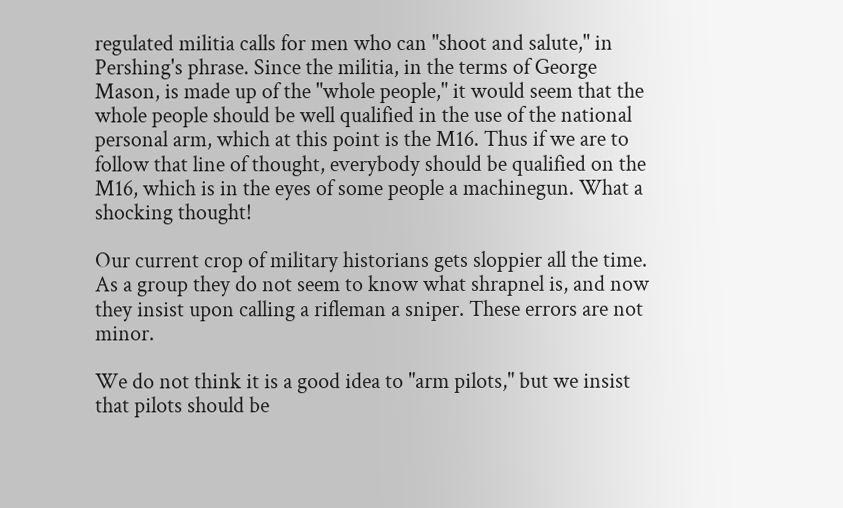regulated militia calls for men who can "shoot and salute," in Pershing's phrase. Since the militia, in the terms of George Mason, is made up of the "whole people," it would seem that the whole people should be well qualified in the use of the national personal arm, which at this point is the M16. Thus if we are to follow that line of thought, everybody should be qualified on the M16, which is in the eyes of some people a machinegun. What a shocking thought!

Our current crop of military historians gets sloppier all the time. As a group they do not seem to know what shrapnel is, and now they insist upon calling a rifleman a sniper. These errors are not minor.

We do not think it is a good idea to "arm pilots," but we insist that pilots should be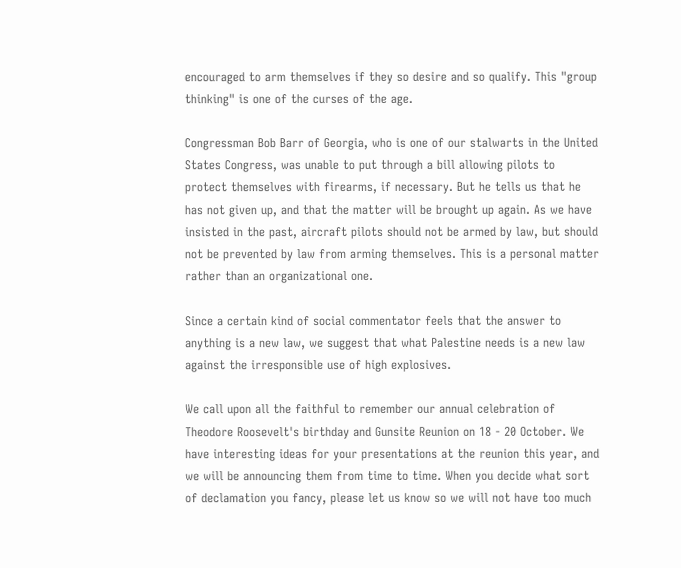encouraged to arm themselves if they so desire and so qualify. This "group thinking" is one of the curses of the age.

Congressman Bob Barr of Georgia, who is one of our stalwarts in the United States Congress, was unable to put through a bill allowing pilots to protect themselves with firearms, if necessary. But he tells us that he has not given up, and that the matter will be brought up again. As we have insisted in the past, aircraft pilots should not be armed by law, but should not be prevented by law from arming themselves. This is a personal matter rather than an organizational one.

Since a certain kind of social commentator feels that the answer to anything is a new law, we suggest that what Palestine needs is a new law against the irresponsible use of high explosives.

We call upon all the faithful to remember our annual celebration of Theodore Roosevelt's birthday and Gunsite Reunion on 18 - 20 October. We have interesting ideas for your presentations at the reunion this year, and we will be announcing them from time to time. When you decide what sort of declamation you fancy, please let us know so we will not have too much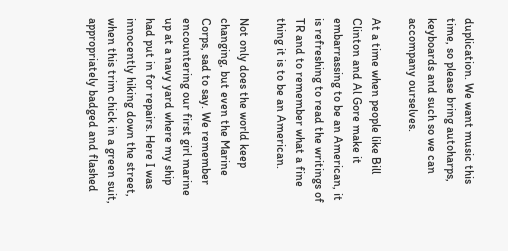duplication. We want music this time, so please bring autoharps, keyboards and such so we can accompany ourselves.

At a time when people like Bill Clinton and Al Gore make it embarrassing to be an American, it is refreshing to read the writings of TR and to remember what a fine thing it is to be an American.

Not only does the world keep changing, but even the Marine Corps, sad to say. We remember encountering our first girl marine up at a navy yard where my ship had put in for repairs. Here I was innocently hiking down the street, when this trim chick in a green suit, appropriately badged and flashed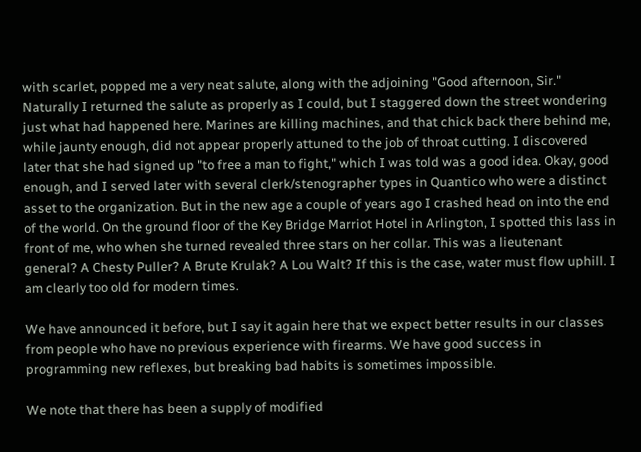with scarlet, popped me a very neat salute, along with the adjoining "Good afternoon, Sir." Naturally I returned the salute as properly as I could, but I staggered down the street wondering just what had happened here. Marines are killing machines, and that chick back there behind me, while jaunty enough, did not appear properly attuned to the job of throat cutting. I discovered later that she had signed up "to free a man to fight," which I was told was a good idea. Okay, good enough, and I served later with several clerk/stenographer types in Quantico who were a distinct asset to the organization. But in the new age a couple of years ago I crashed head on into the end of the world. On the ground floor of the Key Bridge Marriot Hotel in Arlington, I spotted this lass in front of me, who when she turned revealed three stars on her collar. This was a lieutenant general? A Chesty Puller? A Brute Krulak? A Lou Walt? If this is the case, water must flow uphill. I am clearly too old for modern times.

We have announced it before, but I say it again here that we expect better results in our classes from people who have no previous experience with firearms. We have good success in programming new reflexes, but breaking bad habits is sometimes impossible.

We note that there has been a supply of modified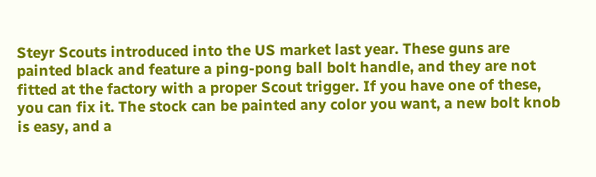Steyr Scouts introduced into the US market last year. These guns are painted black and feature a ping-pong ball bolt handle, and they are not fitted at the factory with a proper Scout trigger. If you have one of these, you can fix it. The stock can be painted any color you want, a new bolt knob is easy, and a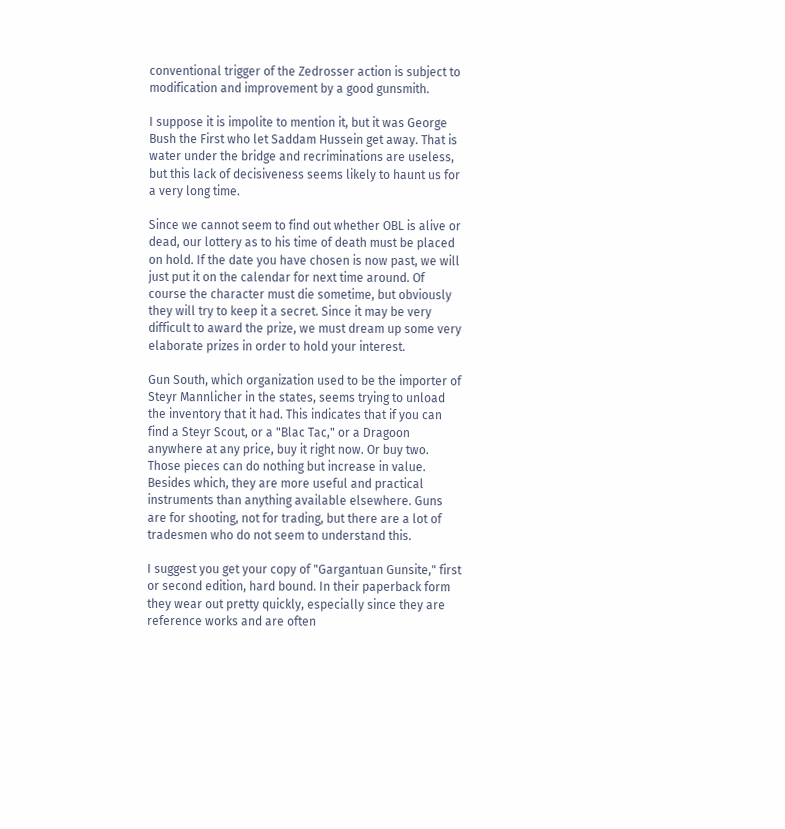conventional trigger of the Zedrosser action is subject to modification and improvement by a good gunsmith.

I suppose it is impolite to mention it, but it was George Bush the First who let Saddam Hussein get away. That is water under the bridge and recriminations are useless, but this lack of decisiveness seems likely to haunt us for a very long time.

Since we cannot seem to find out whether OBL is alive or dead, our lottery as to his time of death must be placed on hold. If the date you have chosen is now past, we will just put it on the calendar for next time around. Of course the character must die sometime, but obviously they will try to keep it a secret. Since it may be very difficult to award the prize, we must dream up some very elaborate prizes in order to hold your interest.

Gun South, which organization used to be the importer of Steyr Mannlicher in the states, seems trying to unload the inventory that it had. This indicates that if you can find a Steyr Scout, or a "Blac Tac," or a Dragoon anywhere at any price, buy it right now. Or buy two. Those pieces can do nothing but increase in value. Besides which, they are more useful and practical instruments than anything available elsewhere. Guns are for shooting, not for trading, but there are a lot of tradesmen who do not seem to understand this.

I suggest you get your copy of "Gargantuan Gunsite," first or second edition, hard bound. In their paperback form they wear out pretty quickly, especially since they are reference works and are often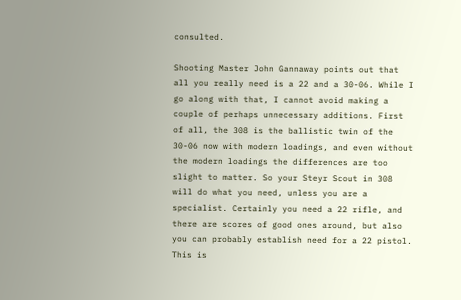consulted.

Shooting Master John Gannaway points out that all you really need is a 22 and a 30-06. While I go along with that, I cannot avoid making a couple of perhaps unnecessary additions. First of all, the 308 is the ballistic twin of the 30-06 now with modern loadings, and even without the modern loadings the differences are too slight to matter. So your Steyr Scout in 308 will do what you need, unless you are a specialist. Certainly you need a 22 rifle, and there are scores of good ones around, but also you can probably establish need for a 22 pistol. This is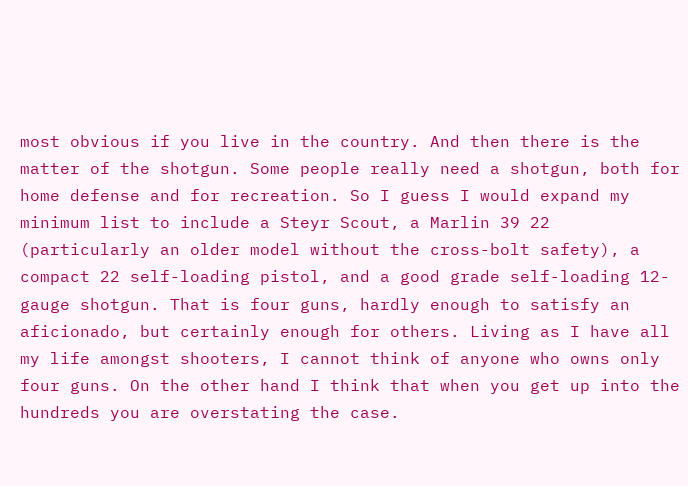most obvious if you live in the country. And then there is the matter of the shotgun. Some people really need a shotgun, both for home defense and for recreation. So I guess I would expand my minimum list to include a Steyr Scout, a Marlin 39 22 (particularly an older model without the cross-bolt safety), a compact 22 self-loading pistol, and a good grade self-loading 12-gauge shotgun. That is four guns, hardly enough to satisfy an aficionado, but certainly enough for others. Living as I have all my life amongst shooters, I cannot think of anyone who owns only four guns. On the other hand I think that when you get up into the hundreds you are overstating the case.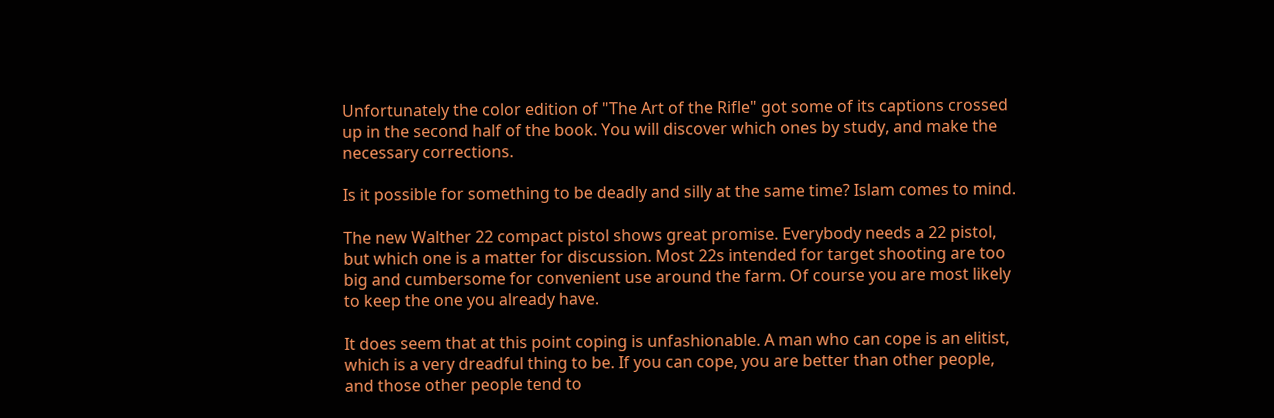Unfortunately the color edition of "The Art of the Rifle" got some of its captions crossed up in the second half of the book. You will discover which ones by study, and make the necessary corrections.

Is it possible for something to be deadly and silly at the same time? Islam comes to mind.

The new Walther 22 compact pistol shows great promise. Everybody needs a 22 pistol, but which one is a matter for discussion. Most 22s intended for target shooting are too big and cumbersome for convenient use around the farm. Of course you are most likely to keep the one you already have.

It does seem that at this point coping is unfashionable. A man who can cope is an elitist, which is a very dreadful thing to be. If you can cope, you are better than other people, and those other people tend to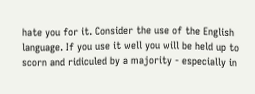hate you for it. Consider the use of the English language. If you use it well you will be held up to scorn and ridiculed by a majority - especially in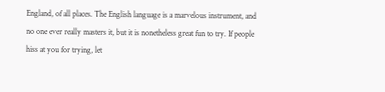England, of all places. The English language is a marvelous instrument, and no one ever really masters it, but it is nonetheless great fun to try. If people hiss at you for trying, let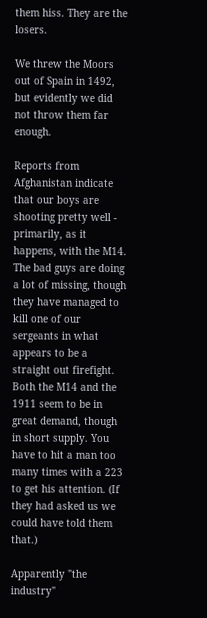them hiss. They are the losers.

We threw the Moors out of Spain in 1492, but evidently we did not throw them far enough.

Reports from Afghanistan indicate that our boys are shooting pretty well - primarily, as it happens, with the M14. The bad guys are doing a lot of missing, though they have managed to kill one of our sergeants in what appears to be a straight out firefight. Both the M14 and the 1911 seem to be in great demand, though in short supply. You have to hit a man too many times with a 223 to get his attention. (If they had asked us we could have told them that.)

Apparently "the industry"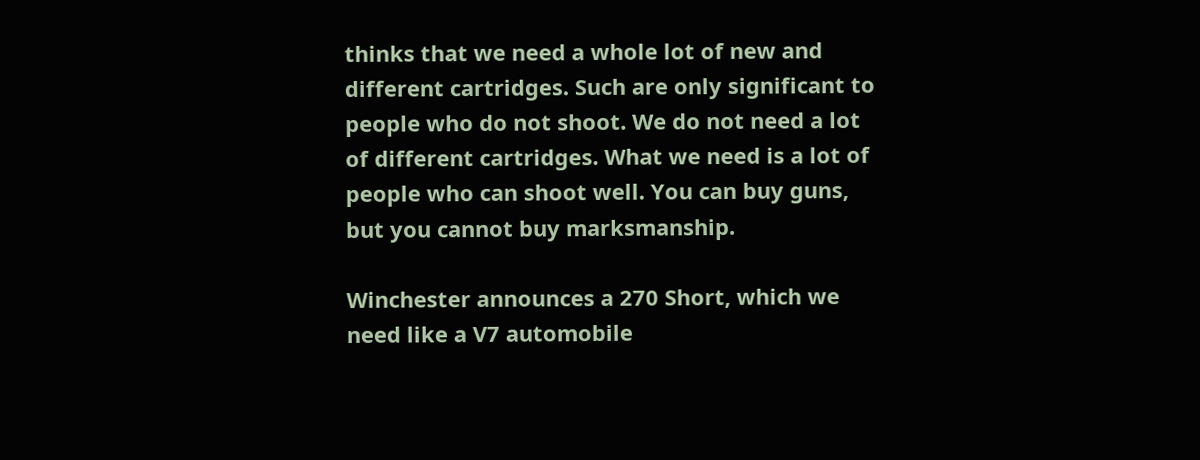thinks that we need a whole lot of new and different cartridges. Such are only significant to people who do not shoot. We do not need a lot of different cartridges. What we need is a lot of people who can shoot well. You can buy guns, but you cannot buy marksmanship.

Winchester announces a 270 Short, which we need like a V7 automobile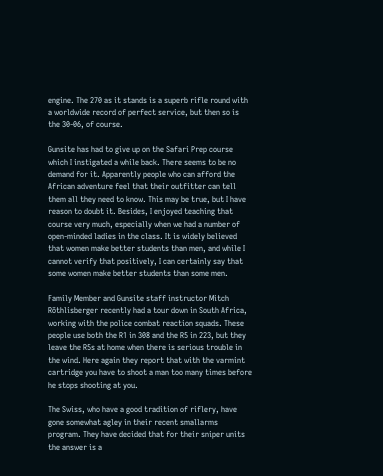engine. The 270 as it stands is a superb rifle round with a worldwide record of perfect service, but then so is the 30-06, of course.

Gunsite has had to give up on the Safari Prep course which I instigated a while back. There seems to be no demand for it. Apparently people who can afford the African adventure feel that their outfitter can tell them all they need to know. This may be true, but I have reason to doubt it. Besides, I enjoyed teaching that course very much, especially when we had a number of open-minded ladies in the class. It is widely believed that women make better students than men, and while I cannot verify that positively, I can certainly say that some women make better students than some men.

Family Member and Gunsite staff instructor Mitch Röthlisberger recently had a tour down in South Africa, working with the police combat reaction squads. These people use both the R1 in 308 and the R5 in 223, but they leave the R5s at home when there is serious trouble in the wind. Here again they report that with the varmint cartridge you have to shoot a man too many times before he stops shooting at you.

The Swiss, who have a good tradition of riflery, have gone somewhat agley in their recent smallarms program. They have decided that for their sniper units the answer is a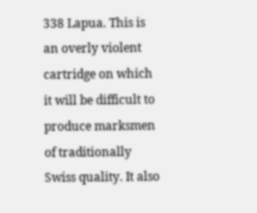338 Lapua. This is an overly violent cartridge on which it will be difficult to produce marksmen of traditionally Swiss quality. It also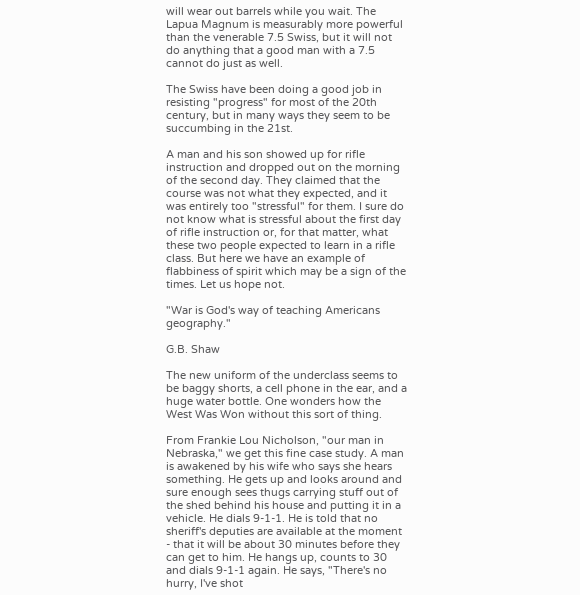will wear out barrels while you wait. The Lapua Magnum is measurably more powerful than the venerable 7.5 Swiss, but it will not do anything that a good man with a 7.5 cannot do just as well.

The Swiss have been doing a good job in resisting "progress" for most of the 20th century, but in many ways they seem to be succumbing in the 21st.

A man and his son showed up for rifle instruction and dropped out on the morning of the second day. They claimed that the course was not what they expected, and it was entirely too "stressful" for them. I sure do not know what is stressful about the first day of rifle instruction or, for that matter, what these two people expected to learn in a rifle class. But here we have an example of flabbiness of spirit which may be a sign of the times. Let us hope not.

"War is God's way of teaching Americans geography."

G.B. Shaw

The new uniform of the underclass seems to be baggy shorts, a cell phone in the ear, and a huge water bottle. One wonders how the West Was Won without this sort of thing.

From Frankie Lou Nicholson, "our man in Nebraska," we get this fine case study. A man is awakened by his wife who says she hears something. He gets up and looks around and sure enough sees thugs carrying stuff out of the shed behind his house and putting it in a vehicle. He dials 9-1-1. He is told that no sheriff's deputies are available at the moment - that it will be about 30 minutes before they can get to him. He hangs up, counts to 30 and dials 9-1-1 again. He says, "There's no hurry, I've shot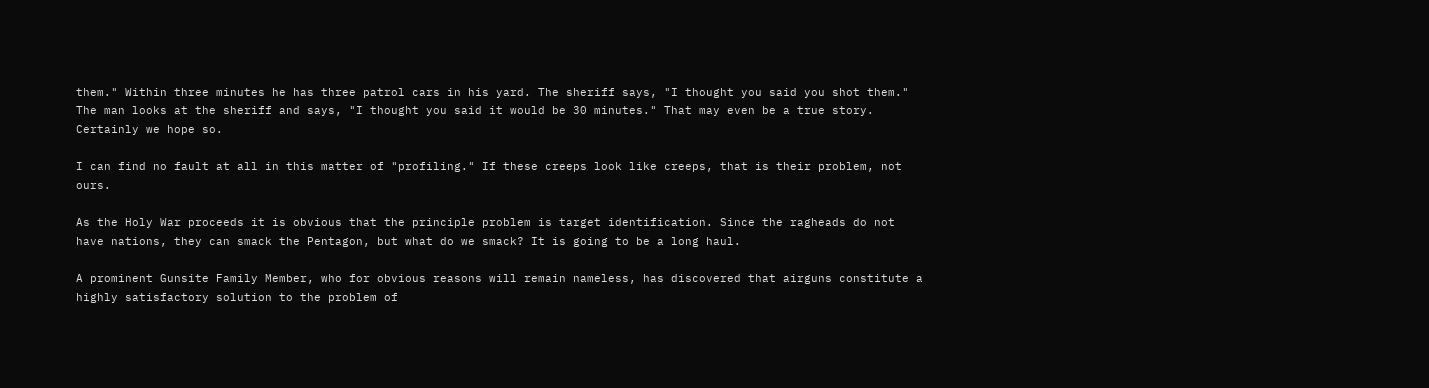them." Within three minutes he has three patrol cars in his yard. The sheriff says, "I thought you said you shot them." The man looks at the sheriff and says, "I thought you said it would be 30 minutes." That may even be a true story. Certainly we hope so.

I can find no fault at all in this matter of "profiling." If these creeps look like creeps, that is their problem, not ours.

As the Holy War proceeds it is obvious that the principle problem is target identification. Since the ragheads do not have nations, they can smack the Pentagon, but what do we smack? It is going to be a long haul.

A prominent Gunsite Family Member, who for obvious reasons will remain nameless, has discovered that airguns constitute a highly satisfactory solution to the problem of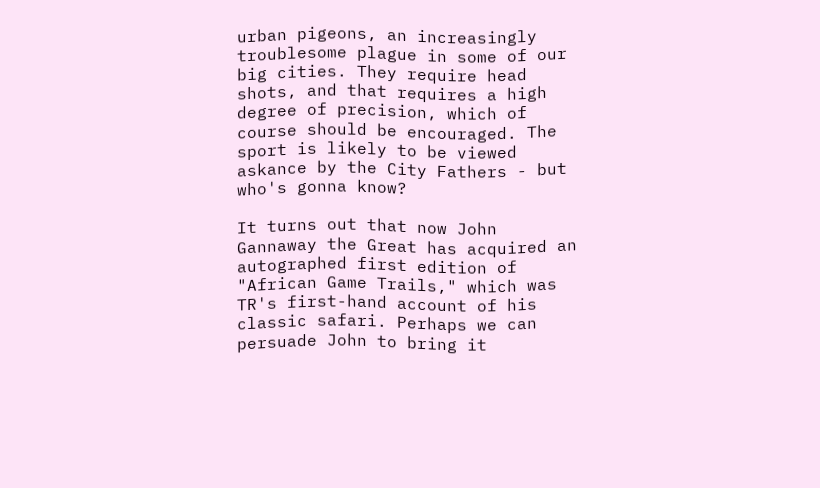urban pigeons, an increasingly troublesome plague in some of our big cities. They require head shots, and that requires a high degree of precision, which of course should be encouraged. The sport is likely to be viewed askance by the City Fathers - but who's gonna know?

It turns out that now John Gannaway the Great has acquired an autographed first edition of "African Game Trails," which was TR's first-hand account of his classic safari. Perhaps we can persuade John to bring it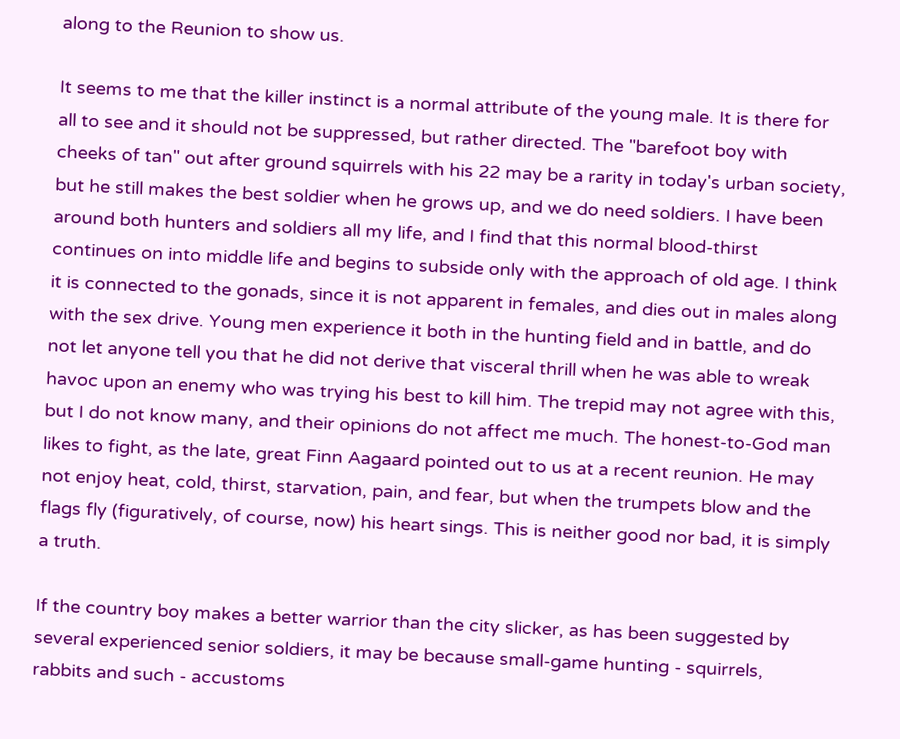along to the Reunion to show us.

It seems to me that the killer instinct is a normal attribute of the young male. It is there for all to see and it should not be suppressed, but rather directed. The "barefoot boy with cheeks of tan" out after ground squirrels with his 22 may be a rarity in today's urban society, but he still makes the best soldier when he grows up, and we do need soldiers. I have been around both hunters and soldiers all my life, and I find that this normal blood-thirst continues on into middle life and begins to subside only with the approach of old age. I think it is connected to the gonads, since it is not apparent in females, and dies out in males along with the sex drive. Young men experience it both in the hunting field and in battle, and do not let anyone tell you that he did not derive that visceral thrill when he was able to wreak havoc upon an enemy who was trying his best to kill him. The trepid may not agree with this, but I do not know many, and their opinions do not affect me much. The honest-to-God man likes to fight, as the late, great Finn Aagaard pointed out to us at a recent reunion. He may not enjoy heat, cold, thirst, starvation, pain, and fear, but when the trumpets blow and the flags fly (figuratively, of course, now) his heart sings. This is neither good nor bad, it is simply a truth.

If the country boy makes a better warrior than the city slicker, as has been suggested by several experienced senior soldiers, it may be because small-game hunting - squirrels, rabbits and such - accustoms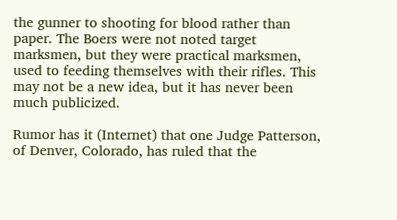the gunner to shooting for blood rather than paper. The Boers were not noted target marksmen, but they were practical marksmen, used to feeding themselves with their rifles. This may not be a new idea, but it has never been much publicized.

Rumor has it (Internet) that one Judge Patterson, of Denver, Colorado, has ruled that the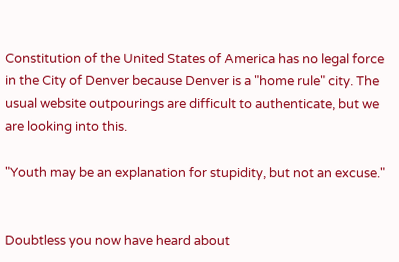Constitution of the United States of America has no legal force in the City of Denver because Denver is a "home rule" city. The usual website outpourings are difficult to authenticate, but we are looking into this.

"Youth may be an explanation for stupidity, but not an excuse."


Doubtless you now have heard about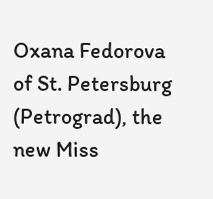Oxana Fedorova of St. Petersburg (Petrograd), the new Miss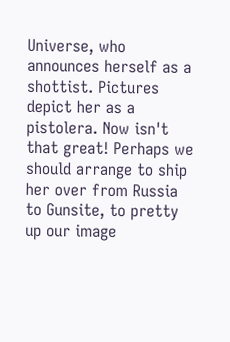Universe, who announces herself as a shottist. Pictures depict her as a pistolera. Now isn't that great! Perhaps we should arrange to ship her over from Russia to Gunsite, to pretty up our image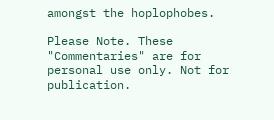amongst the hoplophobes.

Please Note. These "Commentaries" are for personal use only. Not for publication.